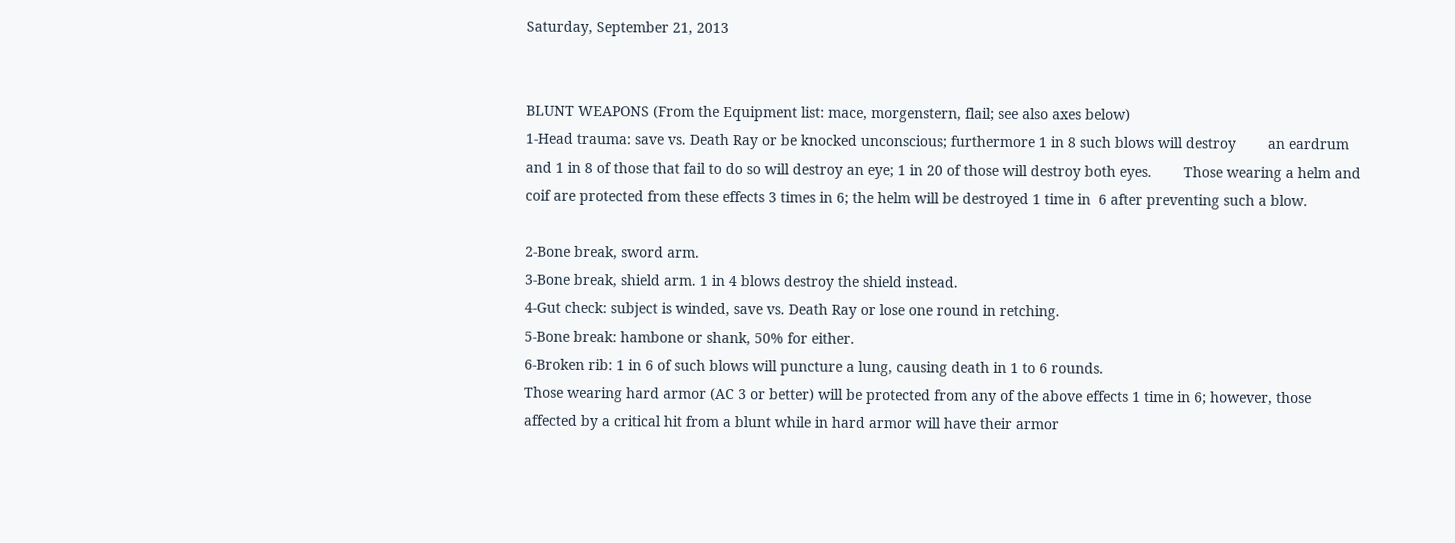Saturday, September 21, 2013


BLUNT WEAPONS (From the Equipment list: mace, morgenstern, flail; see also axes below)
1-Head trauma: save vs. Death Ray or be knocked unconscious; furthermore 1 in 8 such blows will destroy        an eardrum and 1 in 8 of those that fail to do so will destroy an eye; 1 in 20 of those will destroy both eyes.        Those wearing a helm and coif are protected from these effects 3 times in 6; the helm will be destroyed 1 time in  6 after preventing such a blow.

2-Bone break, sword arm.
3-Bone break, shield arm. 1 in 4 blows destroy the shield instead.
4-Gut check: subject is winded, save vs. Death Ray or lose one round in retching.
5-Bone break: hambone or shank, 50% for either.
6-Broken rib: 1 in 6 of such blows will puncture a lung, causing death in 1 to 6 rounds.
Those wearing hard armor (AC 3 or better) will be protected from any of the above effects 1 time in 6; however, those affected by a critical hit from a blunt while in hard armor will have their armor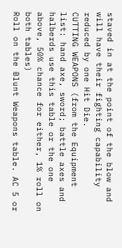staved in at the point of the blow and will have their fighting capability reduced by one Hit Die.
CUTTING WEAPONS (from the Equipment list: hand axe, sword; battle axes and halberds use this table or the one above, 50% chance for either, 1% roll on both tables)
Roll on the Blunt Weapons table. AC 5 or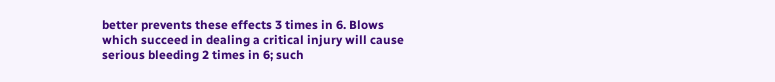better prevents these effects 3 times in 6. Blows which succeed in dealing a critical injury will cause serious bleeding 2 times in 6; such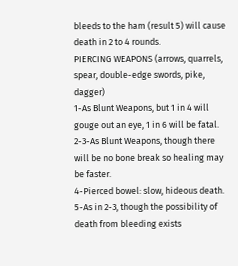bleeds to the ham (result 5) will cause death in 2 to 4 rounds.
PIERCING WEAPONS (arrows, quarrels, spear, double-edge swords, pike, dagger)
1-As Blunt Weapons, but 1 in 4 will gouge out an eye, 1 in 6 will be fatal.
2-3-As Blunt Weapons, though there will be no bone break so healing may be faster.
4-Pierced bowel: slow, hideous death.
5-As in 2-3, though the possibility of death from bleeding exists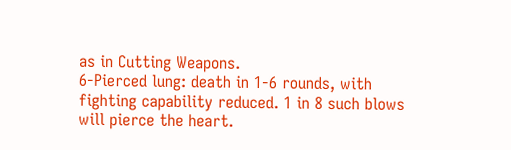as in Cutting Weapons.
6-Pierced lung: death in 1-6 rounds, with fighting capability reduced. 1 in 8 such blows will pierce the heart.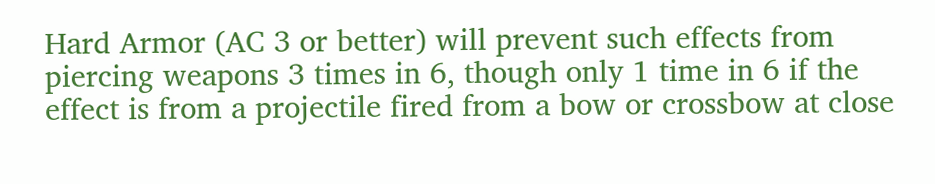Hard Armor (AC 3 or better) will prevent such effects from piercing weapons 3 times in 6, though only 1 time in 6 if the effect is from a projectile fired from a bow or crossbow at close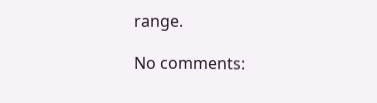range.

No comments: